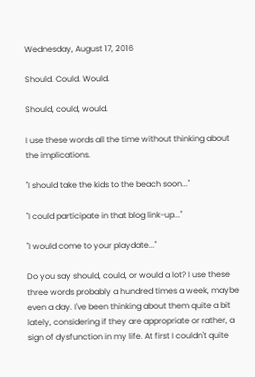Wednesday, August 17, 2016

Should. Could. Would.

Should, could, would.

I use these words all the time without thinking about the implications.

"I should take the kids to the beach soon..."

"I could participate in that blog link-up..."

"I would come to your playdate..."

Do you say should, could, or would a lot? I use these three words probably a hundred times a week, maybe even a day. I've been thinking about them quite a bit lately, considering if they are appropriate or rather, a sign of dysfunction in my life. At first I couldn't quite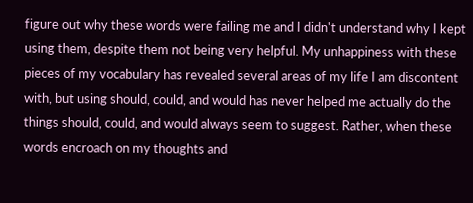figure out why these words were failing me and I didn't understand why I kept using them, despite them not being very helpful. My unhappiness with these pieces of my vocabulary has revealed several areas of my life I am discontent with, but using should, could, and would has never helped me actually do the things should, could, and would always seem to suggest. Rather, when these words encroach on my thoughts and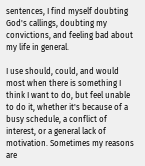sentences, I find myself doubting God's callings, doubting my convictions, and feeling bad about my life in general.

I use should, could, and would most when there is something I think I want to do, but feel unable to do it, whether it's because of a busy schedule, a conflict of interest, or a general lack of motivation. Sometimes my reasons are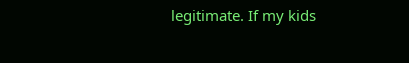legitimate. If my kids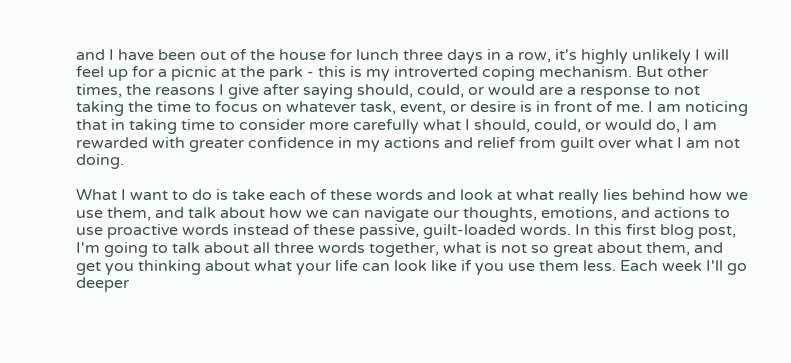and I have been out of the house for lunch three days in a row, it's highly unlikely I will feel up for a picnic at the park - this is my introverted coping mechanism. But other times, the reasons I give after saying should, could, or would are a response to not taking the time to focus on whatever task, event, or desire is in front of me. I am noticing that in taking time to consider more carefully what I should, could, or would do, I am rewarded with greater confidence in my actions and relief from guilt over what I am not doing.

What I want to do is take each of these words and look at what really lies behind how we use them, and talk about how we can navigate our thoughts, emotions, and actions to use proactive words instead of these passive, guilt-loaded words. In this first blog post, I'm going to talk about all three words together, what is not so great about them, and get you thinking about what your life can look like if you use them less. Each week I'll go deeper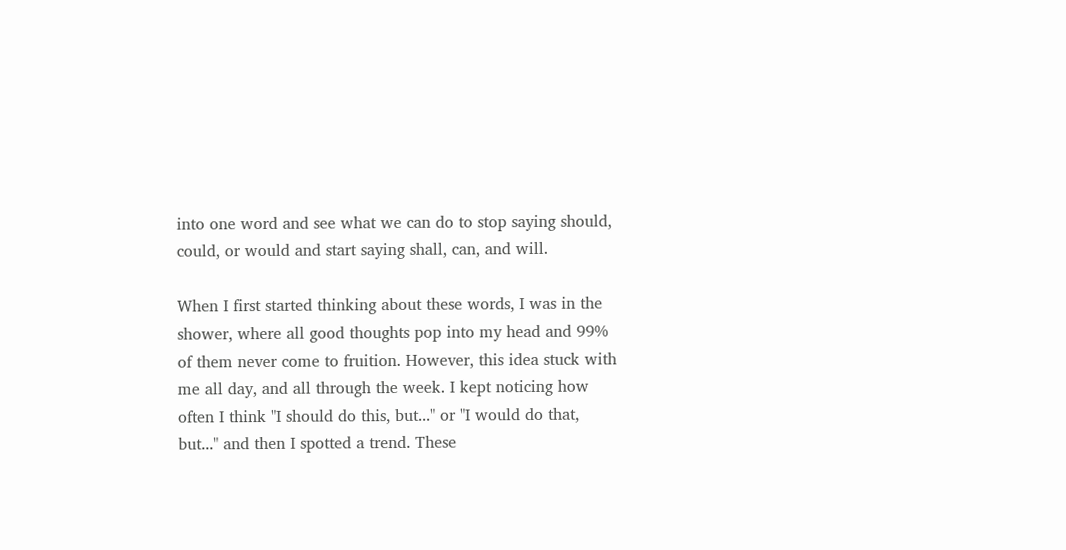into one word and see what we can do to stop saying should, could, or would and start saying shall, can, and will.

When I first started thinking about these words, I was in the shower, where all good thoughts pop into my head and 99% of them never come to fruition. However, this idea stuck with me all day, and all through the week. I kept noticing how often I think "I should do this, but..." or "I would do that, but..." and then I spotted a trend. These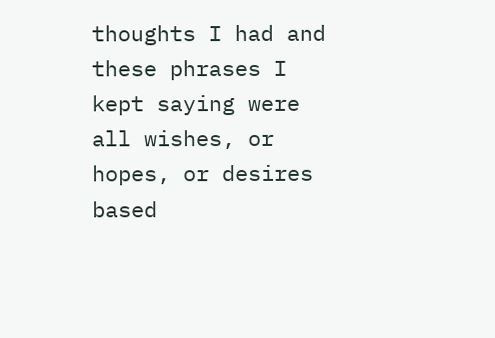thoughts I had and these phrases I kept saying were all wishes, or hopes, or desires based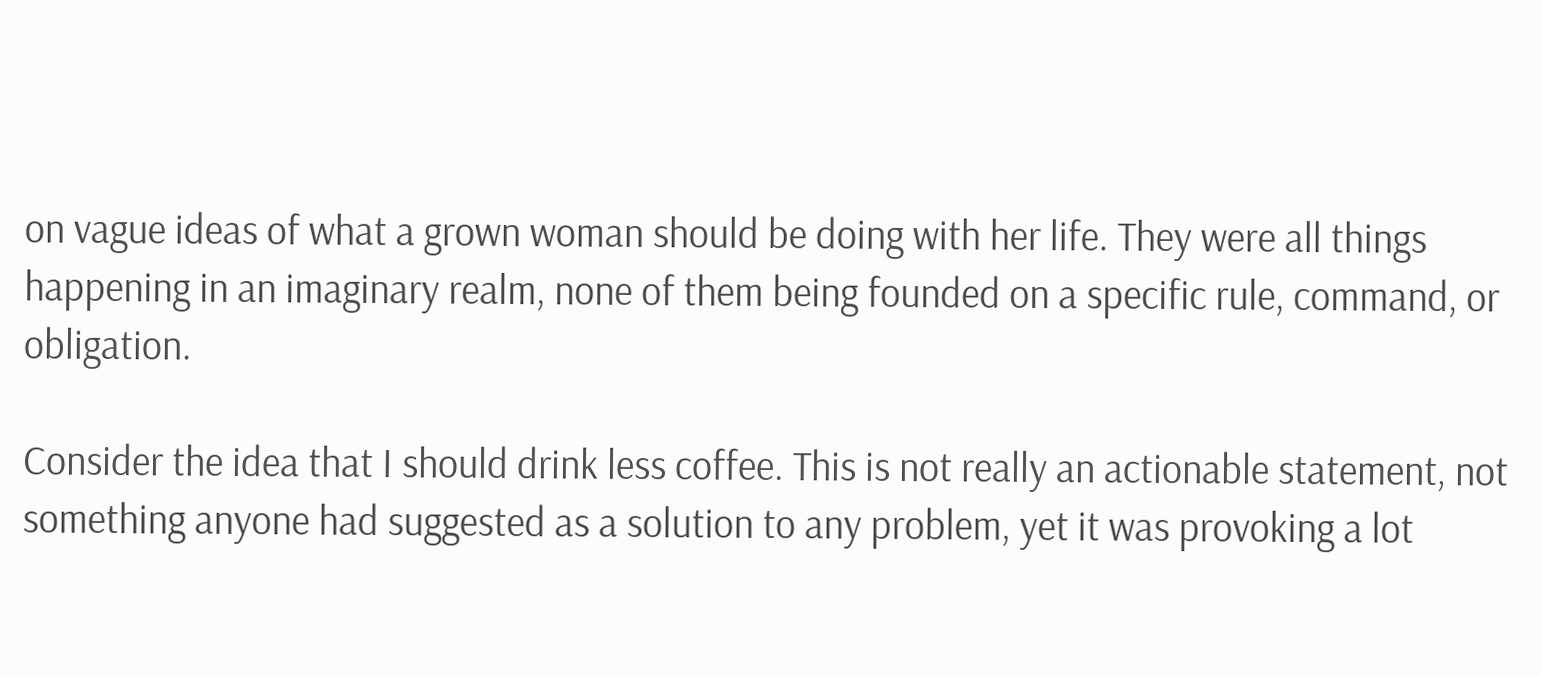on vague ideas of what a grown woman should be doing with her life. They were all things happening in an imaginary realm, none of them being founded on a specific rule, command, or obligation.

Consider the idea that I should drink less coffee. This is not really an actionable statement, not something anyone had suggested as a solution to any problem, yet it was provoking a lot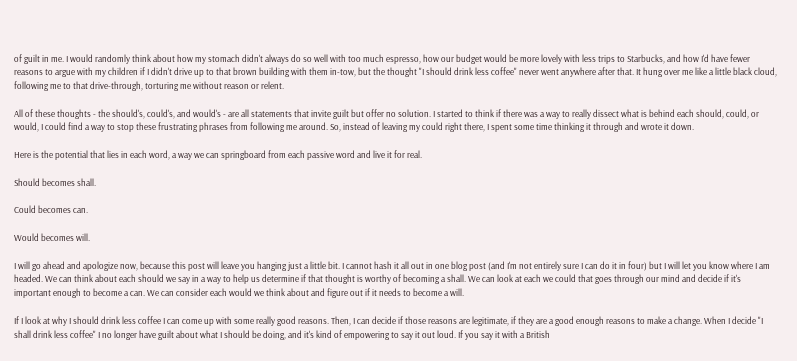of guilt in me. I would randomly think about how my stomach didn't always do so well with too much espresso, how our budget would be more lovely with less trips to Starbucks, and how I'd have fewer reasons to argue with my children if I didn't drive up to that brown building with them in-tow, but the thought "I should drink less coffee" never went anywhere after that. It hung over me like a little black cloud, following me to that drive-through, torturing me without reason or relent.

All of these thoughts - the should's, could's, and would's - are all statements that invite guilt but offer no solution. I started to think if there was a way to really dissect what is behind each should, could, or would, I could find a way to stop these frustrating phrases from following me around. So, instead of leaving my could right there, I spent some time thinking it through and wrote it down.

Here is the potential that lies in each word, a way we can springboard from each passive word and live it for real.

Should becomes shall.

Could becomes can.

Would becomes will.

I will go ahead and apologize now, because this post will leave you hanging just a little bit. I cannot hash it all out in one blog post (and I'm not entirely sure I can do it in four) but I will let you know where I am headed. We can think about each should we say in a way to help us determine if that thought is worthy of becoming a shall. We can look at each we could that goes through our mind and decide if it's important enough to become a can. We can consider each would we think about and figure out if it needs to become a will.

If I look at why I should drink less coffee I can come up with some really good reasons. Then, I can decide if those reasons are legitimate, if they are a good enough reasons to make a change. When I decide "I shall drink less coffee" I no longer have guilt about what I should be doing, and it's kind of empowering to say it out loud. If you say it with a British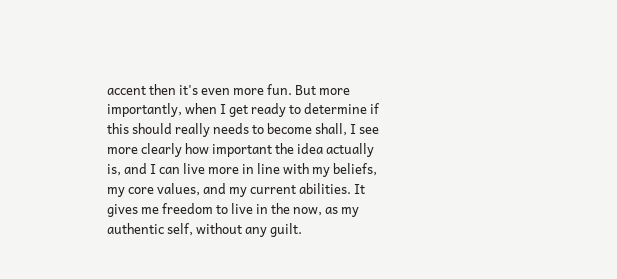accent then it's even more fun. But more importantly, when I get ready to determine if this should really needs to become shall, I see more clearly how important the idea actually is, and I can live more in line with my beliefs, my core values, and my current abilities. It gives me freedom to live in the now, as my authentic self, without any guilt.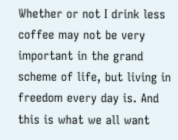Whether or not I drink less coffee may not be very important in the grand scheme of life, but living in freedom every day is. And this is what we all want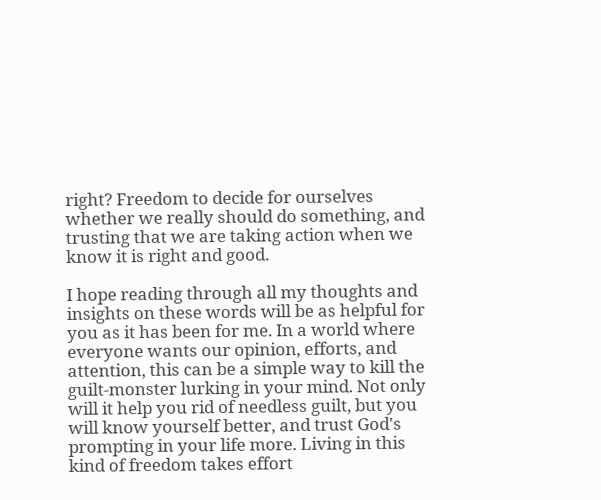right? Freedom to decide for ourselves whether we really should do something, and trusting that we are taking action when we know it is right and good.

I hope reading through all my thoughts and insights on these words will be as helpful for you as it has been for me. In a world where everyone wants our opinion, efforts, and attention, this can be a simple way to kill the guilt-monster lurking in your mind. Not only will it help you rid of needless guilt, but you will know yourself better, and trust God's prompting in your life more. Living in this kind of freedom takes effort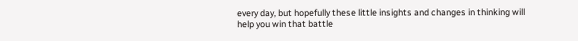every day, but hopefully these little insights and changes in thinking will help you win that battle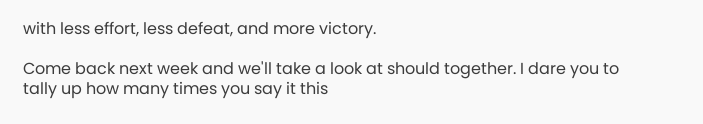with less effort, less defeat, and more victory.

Come back next week and we'll take a look at should together. I dare you to tally up how many times you say it this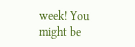week! You might be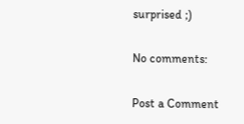surprised ;)

No comments:

Post a Comment